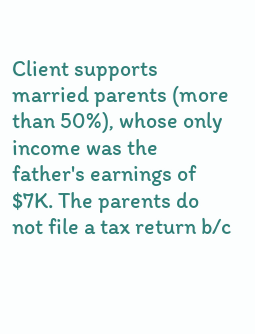Client supports married parents (more than 50%), whose only income was the father's earnings of $7K. The parents do not file a tax return b/c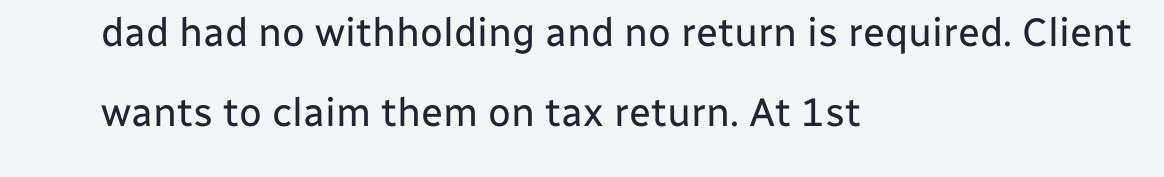dad had no withholding and no return is required. Client wants to claim them on tax return. At 1st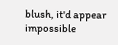blush, it'd appear impossible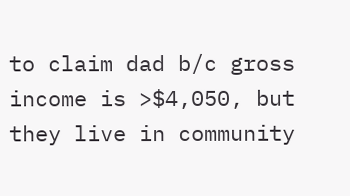to claim dad b/c gross income is >$4,050, but they live in community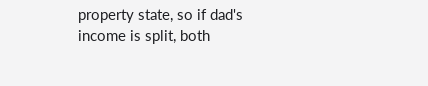property state, so if dad's income is split, both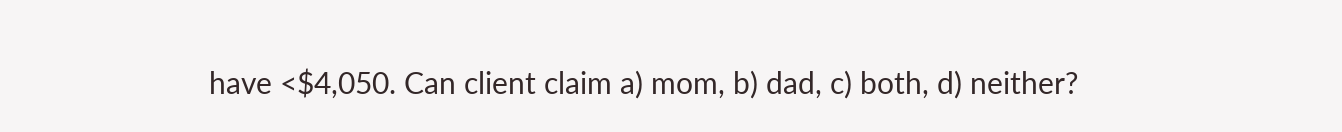have <$4,050. Can client claim a) mom, b) dad, c) both, d) neither?